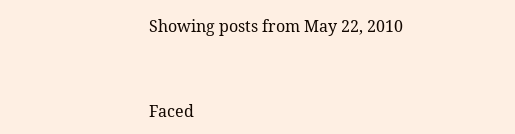Showing posts from May 22, 2010


Faced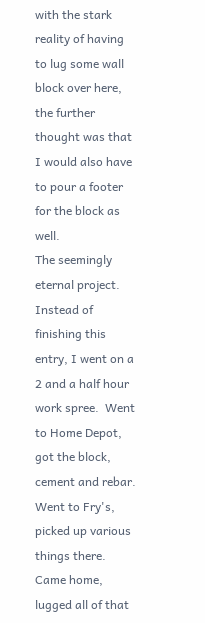with the stark reality of having to lug some wall block over here, the further thought was that I would also have to pour a footer for the block as well.
The seemingly eternal project.
Instead of finishing this entry, I went on a 2 and a half hour work spree.  Went to Home Depot, got the block, cement and rebar.  Went to Fry's, picked up various things there.
Came home, lugged all of that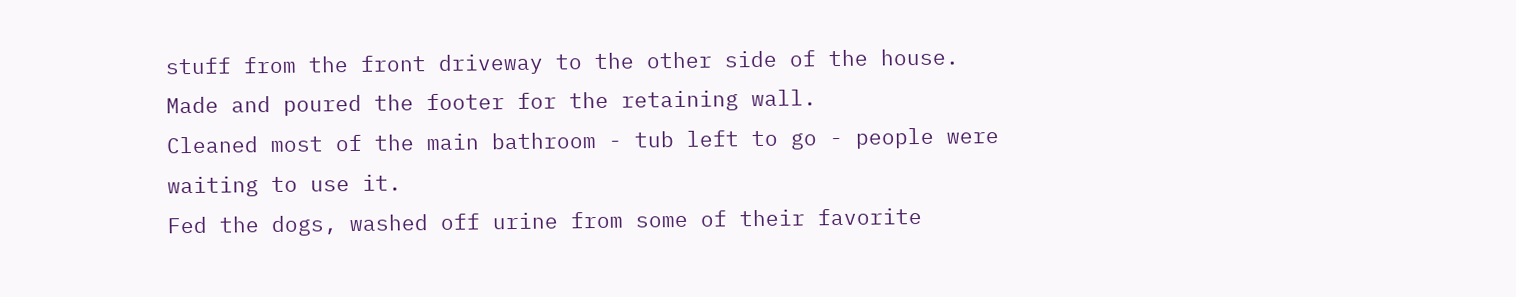stuff from the front driveway to the other side of the house.
Made and poured the footer for the retaining wall.
Cleaned most of the main bathroom - tub left to go - people were waiting to use it.
Fed the dogs, washed off urine from some of their favorite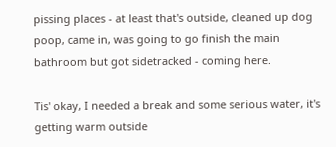pissing places - at least that's outside, cleaned up dog poop, came in, was going to go finish the main bathroom but got sidetracked - coming here.

Tis' okay, I needed a break and some serious water, it's getting warm outside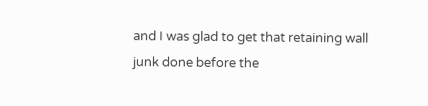and I was glad to get that retaining wall junk done before the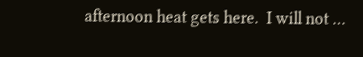afternoon heat gets here.  I will not …